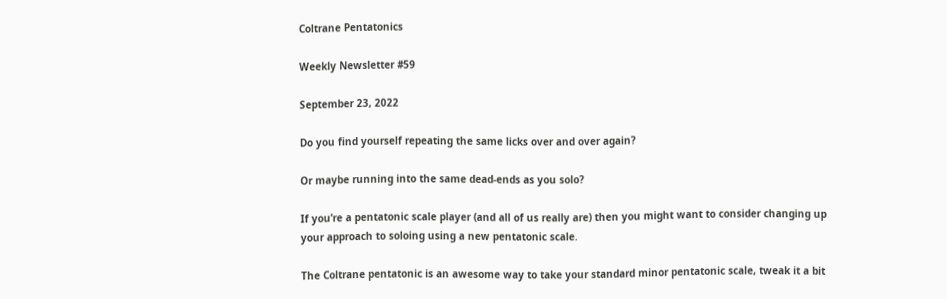Coltrane Pentatonics

Weekly Newsletter #59

September 23, 2022

Do you find yourself repeating the same licks over and over again?

Or maybe running into the same dead-ends as you solo?

If you’re a pentatonic scale player (and all of us really are) then you might want to consider changing up your approach to soloing using a new pentatonic scale.

The Coltrane pentatonic is an awesome way to take your standard minor pentatonic scale, tweak it a bit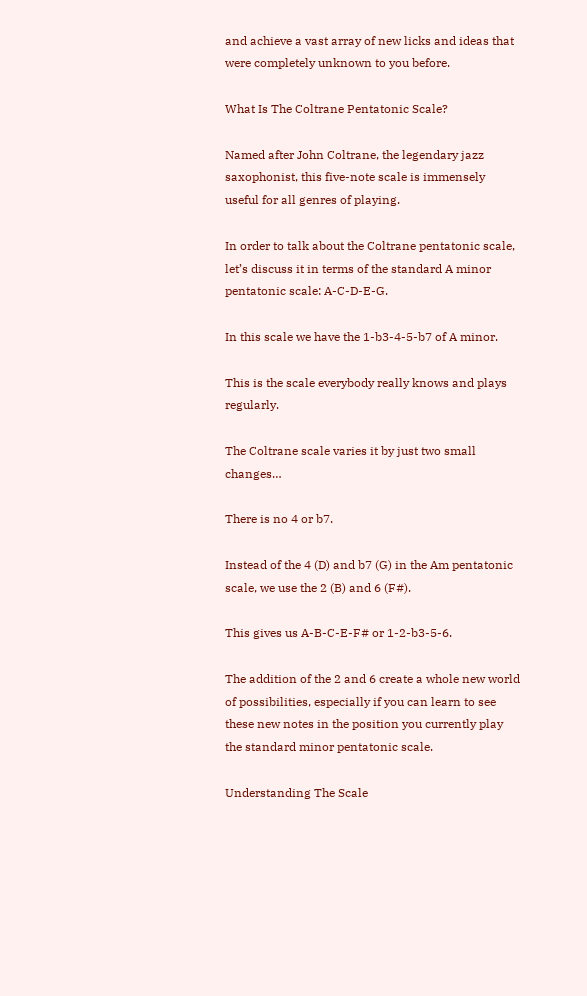and achieve a vast array of new licks and ideas that were completely unknown to you before.

What Is The Coltrane Pentatonic Scale?

Named after John Coltrane, the legendary jazz saxophonist, this five-note scale is immensely useful for all genres of playing.

In order to talk about the Coltrane pentatonic scale, let’s discuss it in terms of the standard A minor pentatonic scale: A-C-D-E-G.

In this scale we have the 1-b3-4-5-b7 of A minor.

This is the scale everybody really knows and plays regularly.

The Coltrane scale varies it by just two small changes…

There is no 4 or b7.

Instead of the 4 (D) and b7 (G) in the Am pentatonic scale, we use the 2 (B) and 6 (F#).

This gives us A-B-C-E-F# or 1-2-b3-5-6.

The addition of the 2 and 6 create a whole new world of possibilities, especially if you can learn to see these new notes in the position you currently play the standard minor pentatonic scale.

Understanding The Scale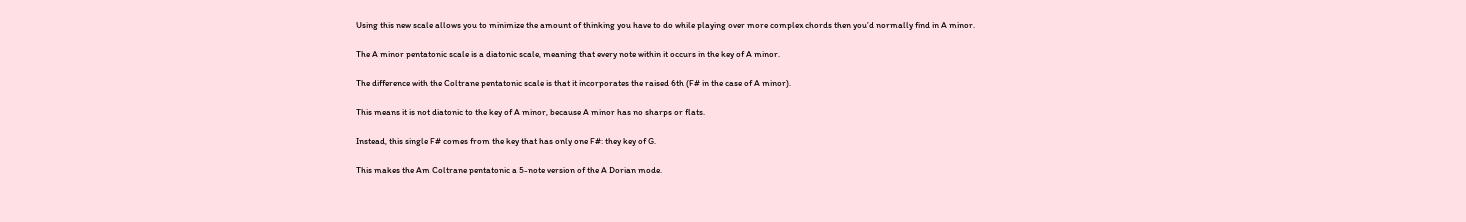Using this new scale allows you to minimize the amount of thinking you have to do while playing over more complex chords then you’d normally find in A minor.

The A minor pentatonic scale is a diatonic scale, meaning that every note within it occurs in the key of A minor.

The difference with the Coltrane pentatonic scale is that it incorporates the raised 6th (F# in the case of A minor).

This means it is not diatonic to the key of A minor, because A minor has no sharps or flats.

Instead, this single F# comes from the key that has only one F#: they key of G.

This makes the Am Coltrane pentatonic a 5-note version of the A Dorian mode.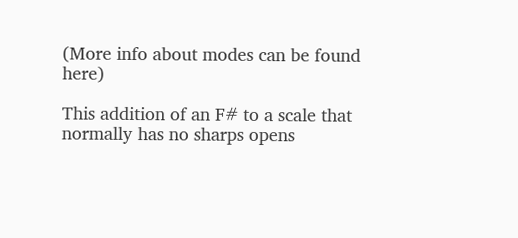(More info about modes can be found here)

This addition of an F# to a scale that normally has no sharps opens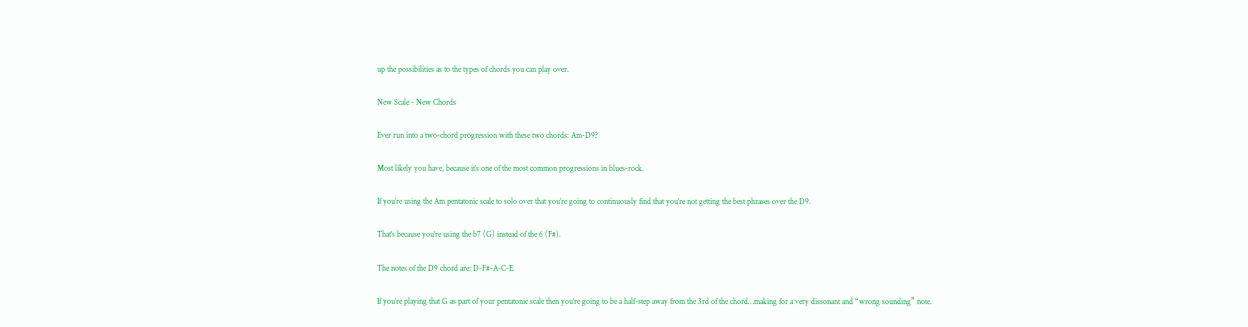up the possibilities as to the types of chords you can play over.

New Scale - New Chords

Ever run into a two-chord progression with these two chords: Am-D9?

Most likely you have, because it’s one of the most common progressions in blues-rock.

If you’re using the Am pentatonic scale to solo over that you’re going to continuously find that you’re not getting the best phrases over the D9.

That’s because you’re using the b7 (G) instead of the 6 (F#).

The notes of the D9 chord are: D-F#-A-C-E.

If you’re playing that G as part of your pentatonic scale then you’re going to be a half-step away from the 3rd of the chord…making for a very dissonant and “wrong sounding” note.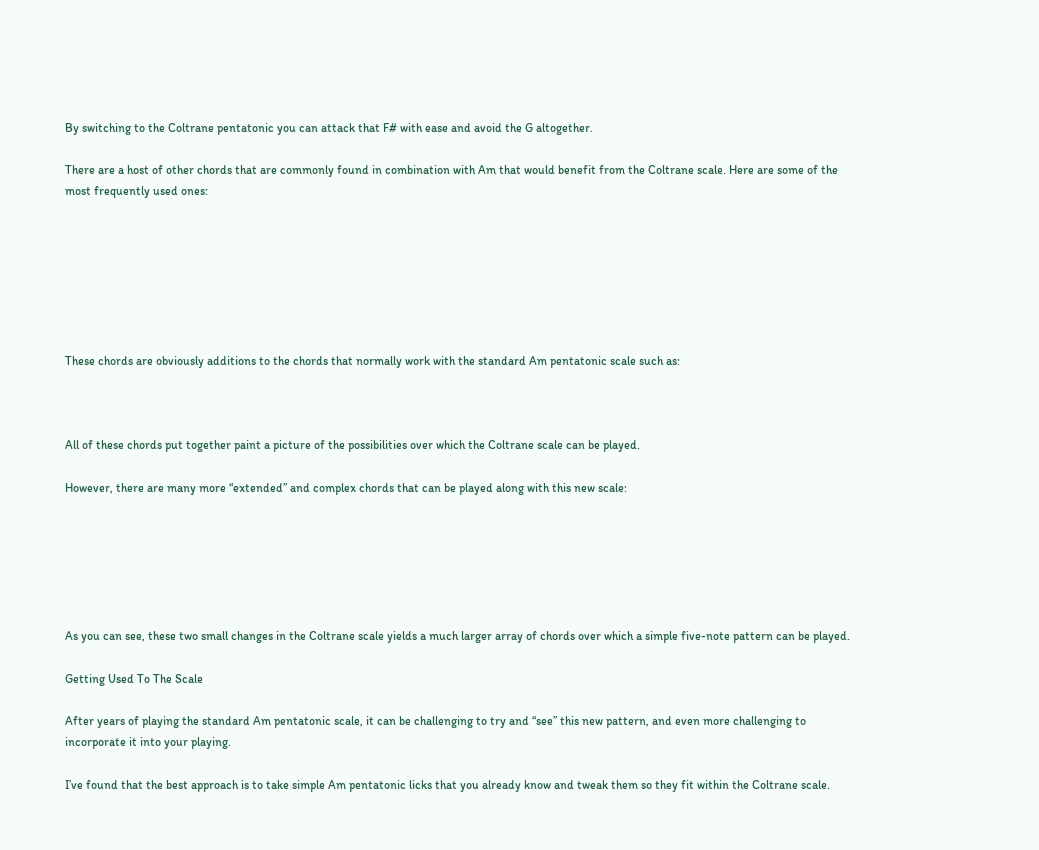By switching to the Coltrane pentatonic you can attack that F# with ease and avoid the G altogether.

There are a host of other chords that are commonly found in combination with Am that would benefit from the Coltrane scale. Here are some of the most frequently used ones:







These chords are obviously additions to the chords that normally work with the standard Am pentatonic scale such as:



All of these chords put together paint a picture of the possibilities over which the Coltrane scale can be played.

However, there are many more “extended” and complex chords that can be played along with this new scale:






As you can see, these two small changes in the Coltrane scale yields a much larger array of chords over which a simple five-note pattern can be played.

Getting Used To The Scale

After years of playing the standard Am pentatonic scale, it can be challenging to try and “see” this new pattern, and even more challenging to incorporate it into your playing.

I’ve found that the best approach is to take simple Am pentatonic licks that you already know and tweak them so they fit within the Coltrane scale.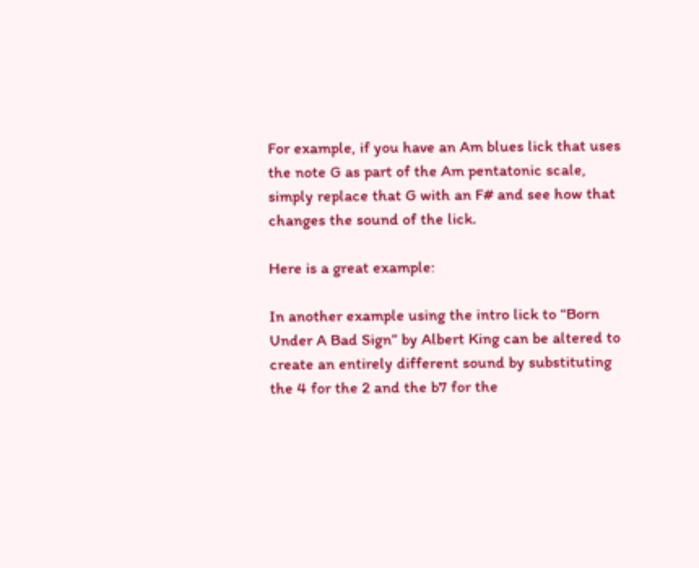For example, if you have an Am blues lick that uses the note G as part of the Am pentatonic scale, simply replace that G with an F# and see how that changes the sound of the lick.

Here is a great example:

In another example using the intro lick to “Born Under A Bad Sign” by Albert King can be altered to create an entirely different sound by substituting the 4 for the 2 and the b7 for the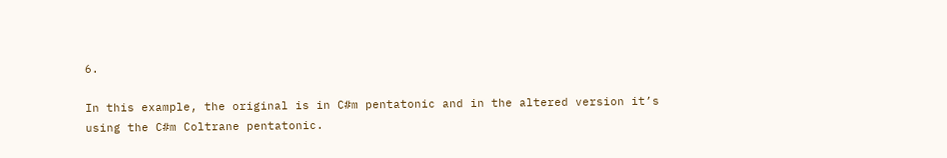6.

In this example, the original is in C#m pentatonic and in the altered version it’s using the C#m Coltrane pentatonic.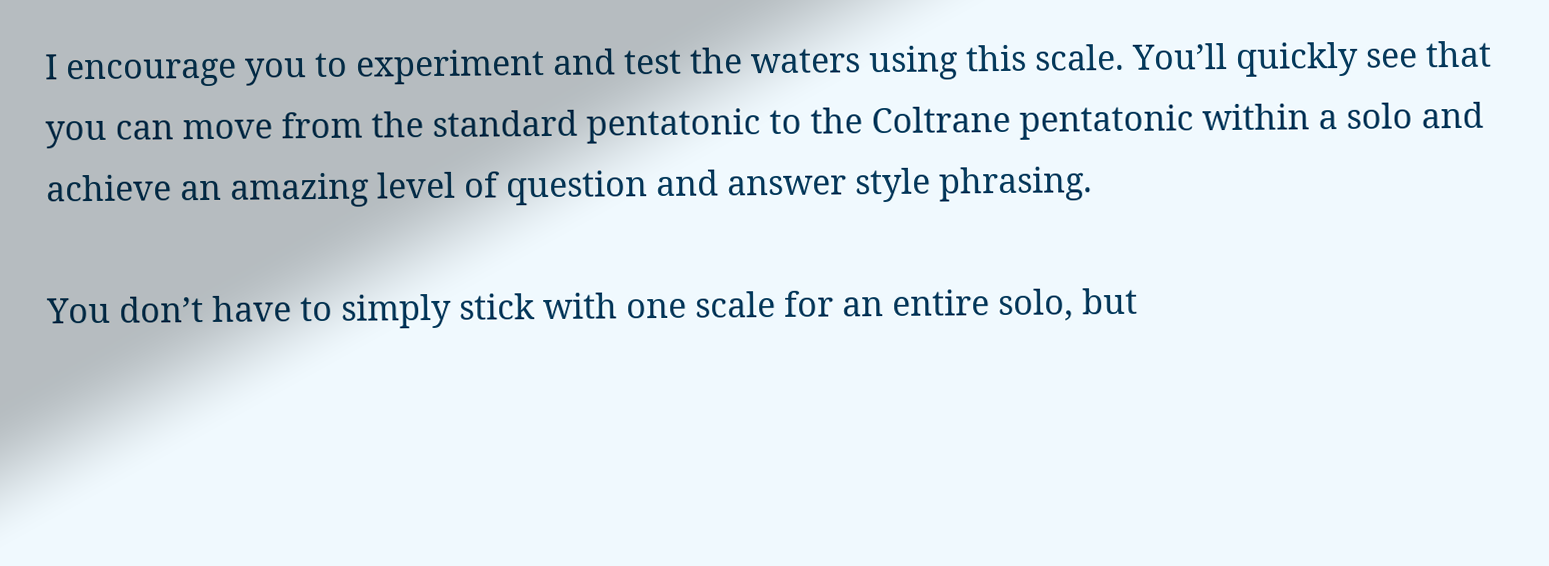I encourage you to experiment and test the waters using this scale. You’ll quickly see that you can move from the standard pentatonic to the Coltrane pentatonic within a solo and achieve an amazing level of question and answer style phrasing.

You don’t have to simply stick with one scale for an entire solo, but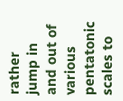rather jump in and out of various pentatonic scales to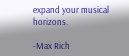expand your musical horizons.

-Max Rich